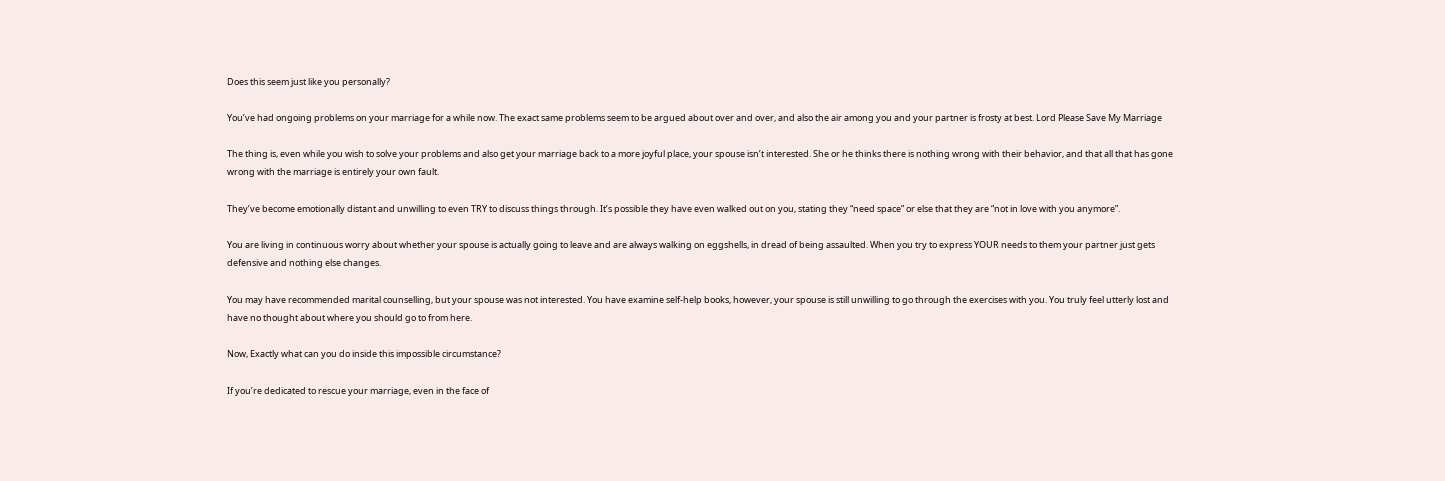Does this seem just like you personally?

You’ve had ongoing problems on your marriage for a while now. The exact same problems seem to be argued about over and over, and also the air among you and your partner is frosty at best. Lord Please Save My Marriage

The thing is, even while you wish to solve your problems and also get your marriage back to a more joyful place, your spouse isn’t interested. She or he thinks there is nothing wrong with their behavior, and that all that has gone wrong with the marriage is entirely your own fault.

They’ve become emotionally distant and unwilling to even TRY to discuss things through. It’s possible they have even walked out on you, stating they “need space” or else that they are “not in love with you anymore”.

You are living in continuous worry about whether your spouse is actually going to leave and are always walking on eggshells, in dread of being assaulted. When you try to express YOUR needs to them your partner just gets defensive and nothing else changes.

You may have recommended marital counselling, but your spouse was not interested. You have examine self-help books, however, your spouse is still unwilling to go through the exercises with you. You truly feel utterly lost and have no thought about where you should go to from here.

Now, Exactly what can you do inside this impossible circumstance?

If you’re dedicated to rescue your marriage, even in the face of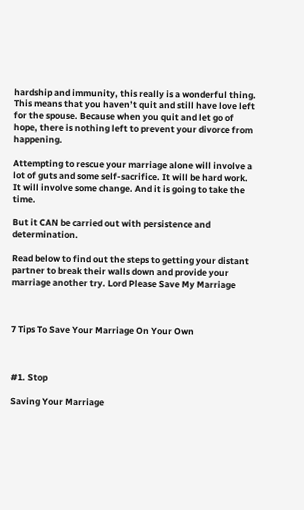hardship and immunity, this really is a wonderful thing. This means that you haven’t quit and still have love left for the spouse. Because when you quit and let go of hope, there is nothing left to prevent your divorce from happening.

Attempting to rescue your marriage alone will involve a lot of guts and some self-sacrifice. It will be hard work. It will involve some change. And it is going to take the time.

But it CAN be carried out with persistence and determination.

Read below to find out the steps to getting your distant partner to break their walls down and provide your marriage another try. Lord Please Save My Marriage



7 Tips To Save Your Marriage On Your Own



#1. Stop

Saving Your Marriage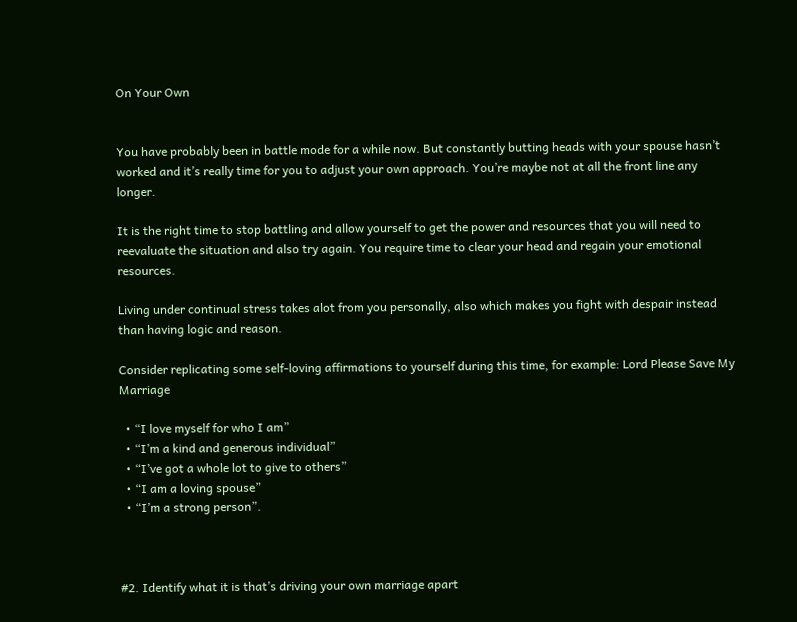On Your Own


You have probably been in battle mode for a while now. But constantly butting heads with your spouse hasn’t worked and it’s really time for you to adjust your own approach. You’re maybe not at all the front line any longer.

It is the right time to stop battling and allow yourself to get the power and resources that you will need to reevaluate the situation and also try again. You require time to clear your head and regain your emotional resources.

Living under continual stress takes alot from you personally, also which makes you fight with despair instead than having logic and reason.

Consider replicating some self-loving affirmations to yourself during this time, for example: Lord Please Save My Marriage

  • “I love myself for who I am”
  • “I’m a kind and generous individual”
  • “I’ve got a whole lot to give to others”
  • “I am a loving spouse”
  • “I’m a strong person”.



#2. Identify what it is that’s driving your own marriage apart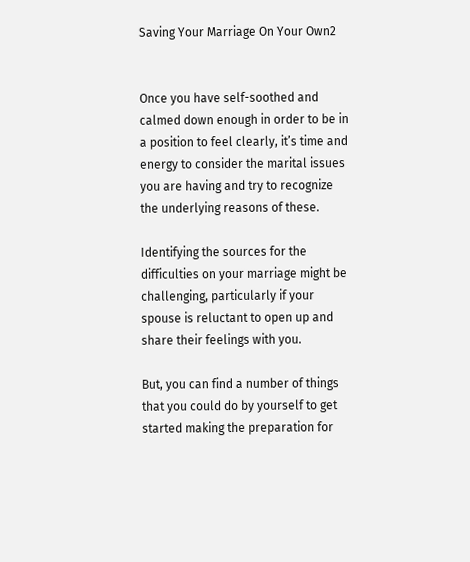Saving Your Marriage On Your Own2


Once you have self-soothed and calmed down enough in order to be in a position to feel clearly, it’s time and energy to consider the marital issues you are having and try to recognize the underlying reasons of these.

Identifying the sources for the difficulties on your marriage might be challenging, particularly if your spouse is reluctant to open up and share their feelings with you.

But, you can find a number of things that you could do by yourself to get started making the preparation for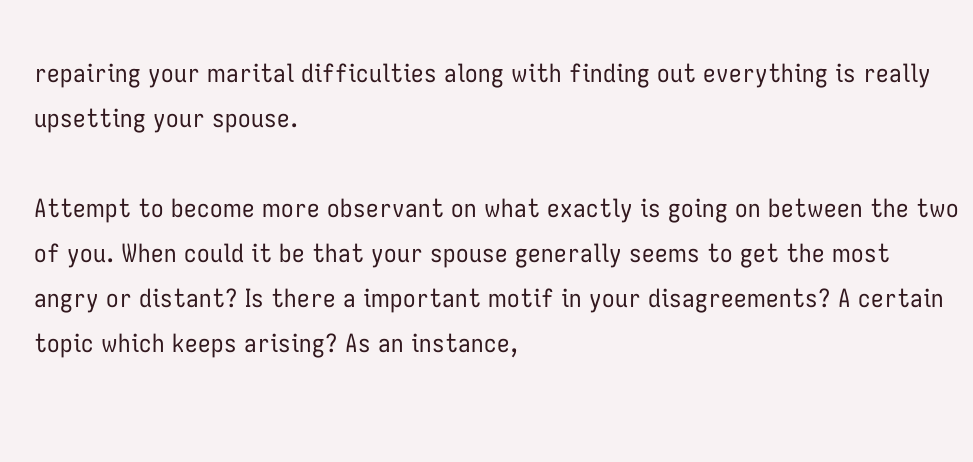repairing your marital difficulties along with finding out everything is really upsetting your spouse.

Attempt to become more observant on what exactly is going on between the two of you. When could it be that your spouse generally seems to get the most angry or distant? Is there a important motif in your disagreements? A certain topic which keeps arising? As an instance,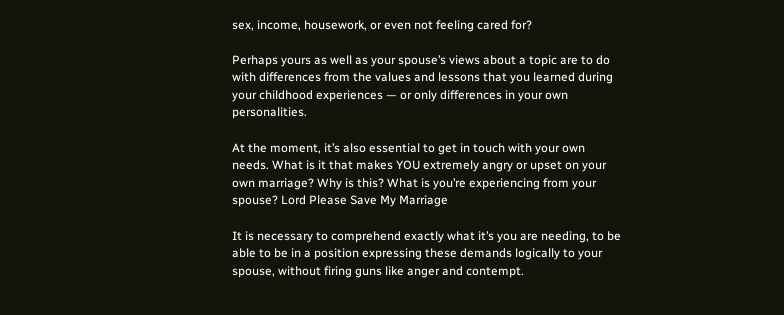sex, income, housework, or even not feeling cared for?

Perhaps yours as well as your spouse’s views about a topic are to do with differences from the values and lessons that you learned during your childhood experiences — or only differences in your own personalities.

At the moment, it’s also essential to get in touch with your own needs. What is it that makes YOU extremely angry or upset on your own marriage? Why is this? What is you’re experiencing from your spouse? Lord Please Save My Marriage

It is necessary to comprehend exactly what it’s you are needing, to be able to be in a position expressing these demands logically to your spouse, without firing guns like anger and contempt.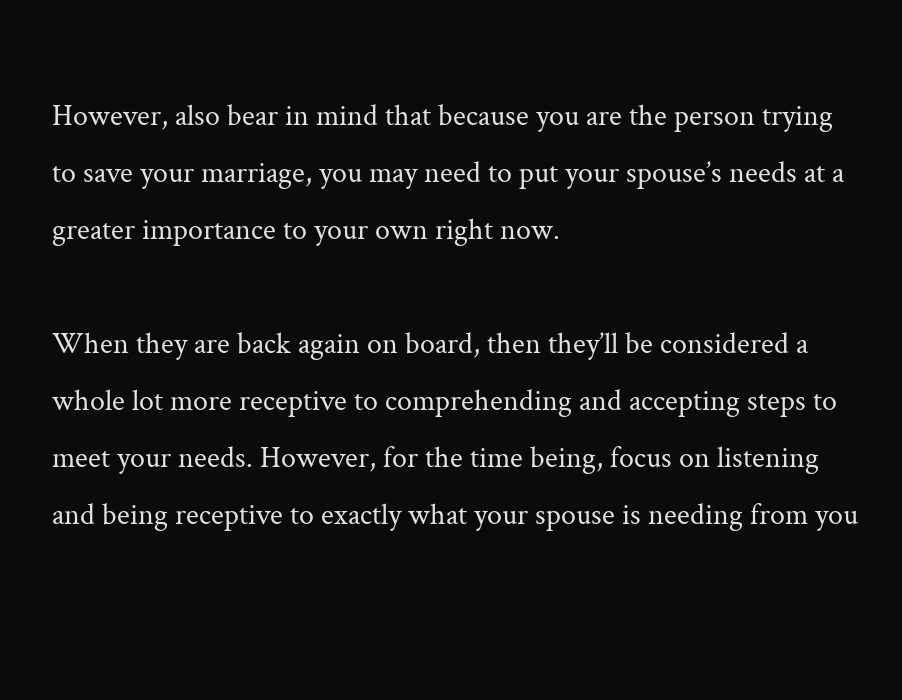However, also bear in mind that because you are the person trying to save your marriage, you may need to put your spouse’s needs at a greater importance to your own right now.

When they are back again on board, then they’ll be considered a whole lot more receptive to comprehending and accepting steps to meet your needs. However, for the time being, focus on listening and being receptive to exactly what your spouse is needing from you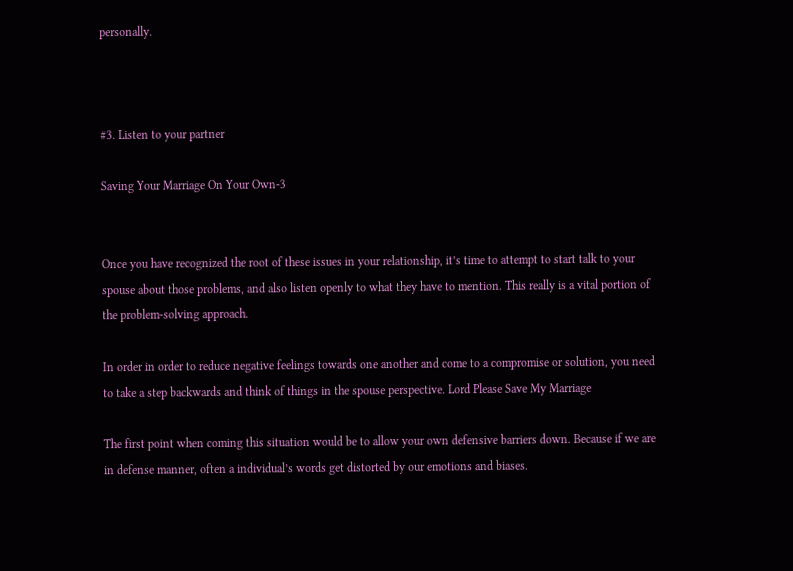personally.



#3. Listen to your partner

Saving Your Marriage On Your Own-3


Once you have recognized the root of these issues in your relationship, it’s time to attempt to start talk to your spouse about those problems, and also listen openly to what they have to mention. This really is a vital portion of the problem-solving approach.

In order in order to reduce negative feelings towards one another and come to a compromise or solution, you need to take a step backwards and think of things in the spouse perspective. Lord Please Save My Marriage

The first point when coming this situation would be to allow your own defensive barriers down. Because if we are in defense manner, often a individual’s words get distorted by our emotions and biases.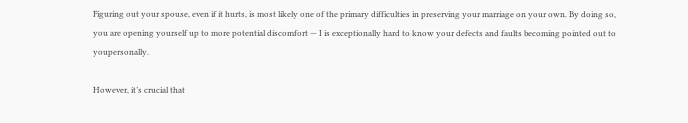Figuring out your spouse, even if it hurts, is most likely one of the primary difficulties in preserving your marriage on your own. By doing so, you are opening yourself up to more potential discomfort — I is exceptionally hard to know your defects and faults becoming pointed out to youpersonally.

However, it’s crucial that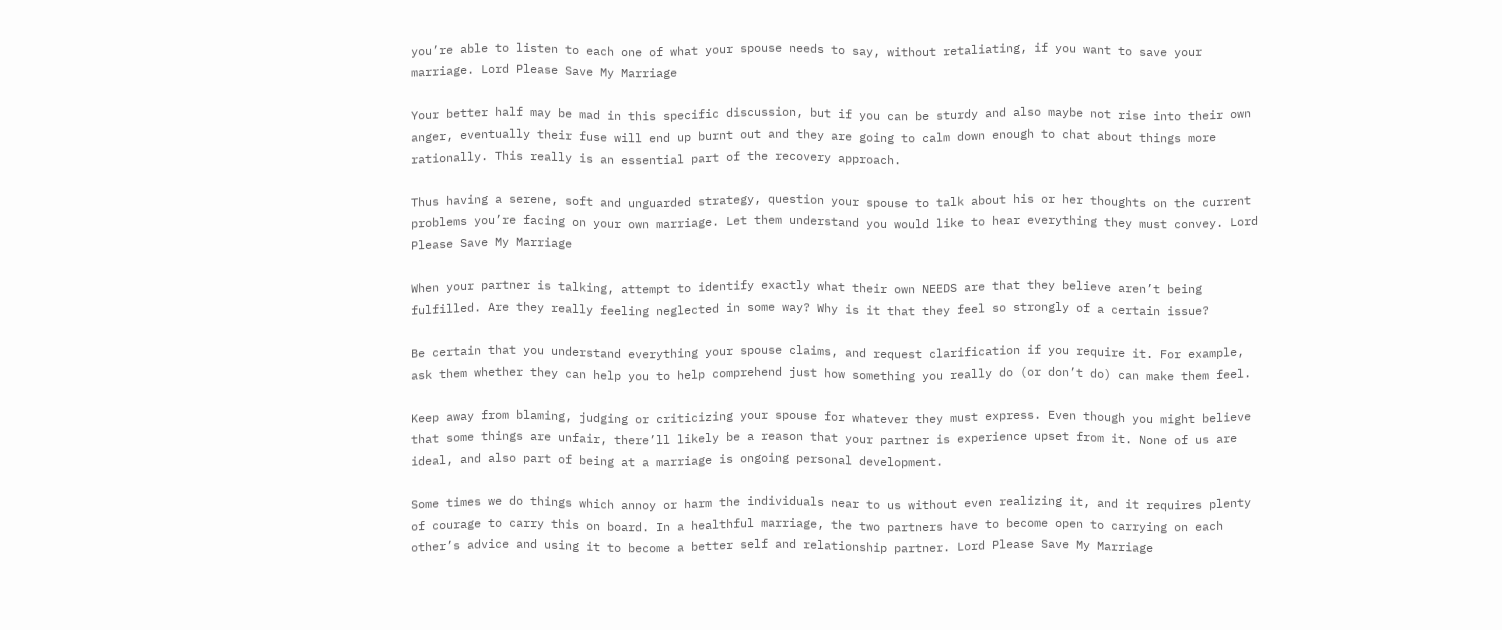you’re able to listen to each one of what your spouse needs to say, without retaliating, if you want to save your marriage. Lord Please Save My Marriage

Your better half may be mad in this specific discussion, but if you can be sturdy and also maybe not rise into their own anger, eventually their fuse will end up burnt out and they are going to calm down enough to chat about things more rationally. This really is an essential part of the recovery approach.

Thus having a serene, soft and unguarded strategy, question your spouse to talk about his or her thoughts on the current problems you’re facing on your own marriage. Let them understand you would like to hear everything they must convey. Lord Please Save My Marriage

When your partner is talking, attempt to identify exactly what their own NEEDS are that they believe aren’t being fulfilled. Are they really feeling neglected in some way? Why is it that they feel so strongly of a certain issue?

Be certain that you understand everything your spouse claims, and request clarification if you require it. For example, ask them whether they can help you to help comprehend just how something you really do (or don’t do) can make them feel.

Keep away from blaming, judging or criticizing your spouse for whatever they must express. Even though you might believe that some things are unfair, there’ll likely be a reason that your partner is experience upset from it. None of us are ideal, and also part of being at a marriage is ongoing personal development.

Some times we do things which annoy or harm the individuals near to us without even realizing it, and it requires plenty of courage to carry this on board. In a healthful marriage, the two partners have to become open to carrying on each other’s advice and using it to become a better self and relationship partner. Lord Please Save My Marriage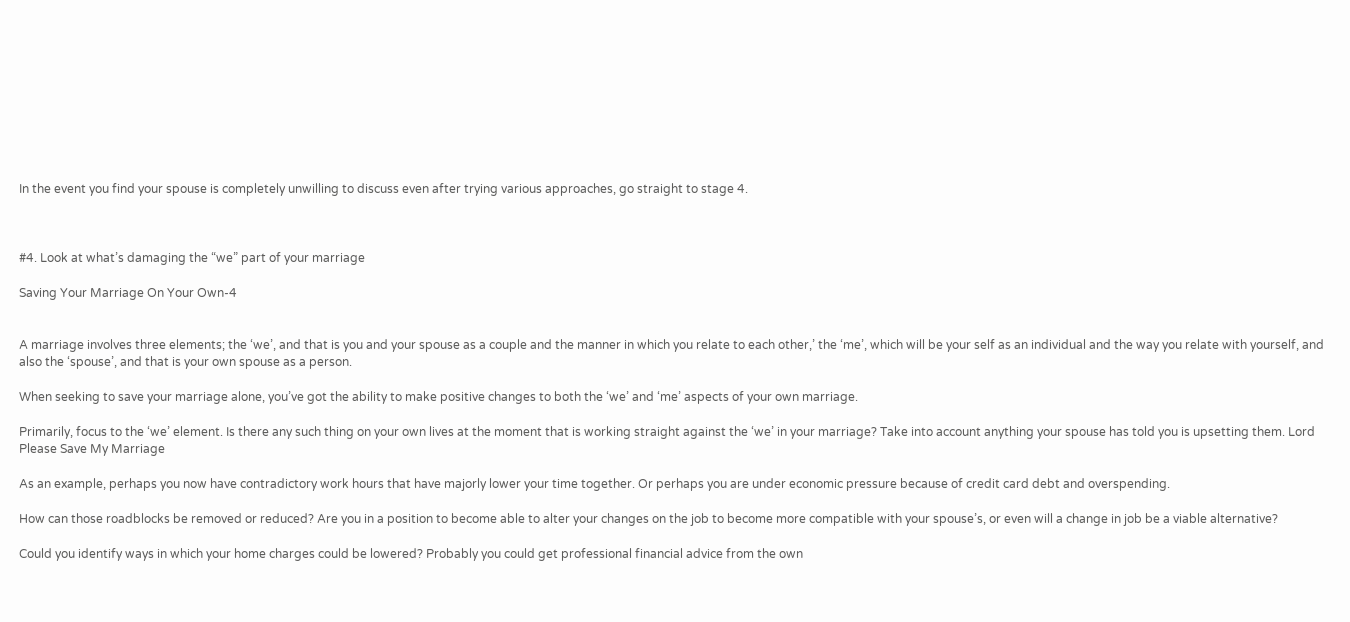In the event you find your spouse is completely unwilling to discuss even after trying various approaches, go straight to stage 4.



#4. Look at what’s damaging the “we” part of your marriage

Saving Your Marriage On Your Own-4


A marriage involves three elements; the ‘we’, and that is you and your spouse as a couple and the manner in which you relate to each other,’ the ‘me’, which will be your self as an individual and the way you relate with yourself, and also the ‘spouse’, and that is your own spouse as a person.

When seeking to save your marriage alone, you’ve got the ability to make positive changes to both the ‘we’ and ‘me’ aspects of your own marriage.

Primarily, focus to the ‘we’ element. Is there any such thing on your own lives at the moment that is working straight against the ‘we’ in your marriage? Take into account anything your spouse has told you is upsetting them. Lord Please Save My Marriage

As an example, perhaps you now have contradictory work hours that have majorly lower your time together. Or perhaps you are under economic pressure because of credit card debt and overspending.

How can those roadblocks be removed or reduced? Are you in a position to become able to alter your changes on the job to become more compatible with your spouse’s, or even will a change in job be a viable alternative?

Could you identify ways in which your home charges could be lowered? Probably you could get professional financial advice from the own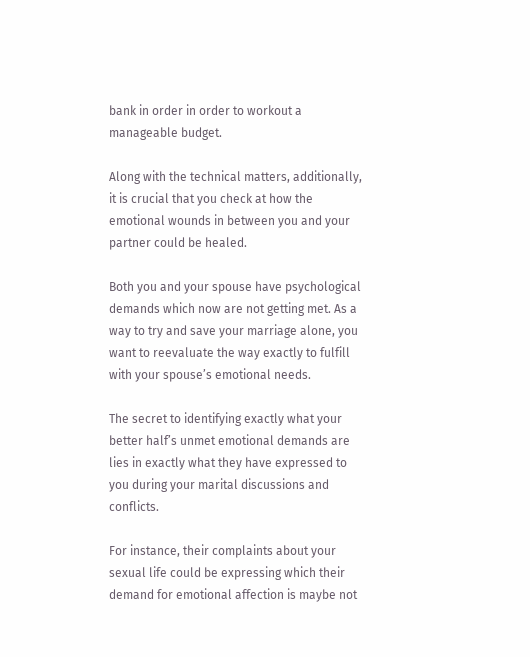bank in order in order to workout a manageable budget.

Along with the technical matters, additionally, it is crucial that you check at how the emotional wounds in between you and your partner could be healed.

Both you and your spouse have psychological demands which now are not getting met. As a way to try and save your marriage alone, you want to reevaluate the way exactly to fulfill with your spouse’s emotional needs.

The secret to identifying exactly what your better half’s unmet emotional demands are lies in exactly what they have expressed to you during your marital discussions and conflicts.

For instance, their complaints about your sexual life could be expressing which their demand for emotional affection is maybe not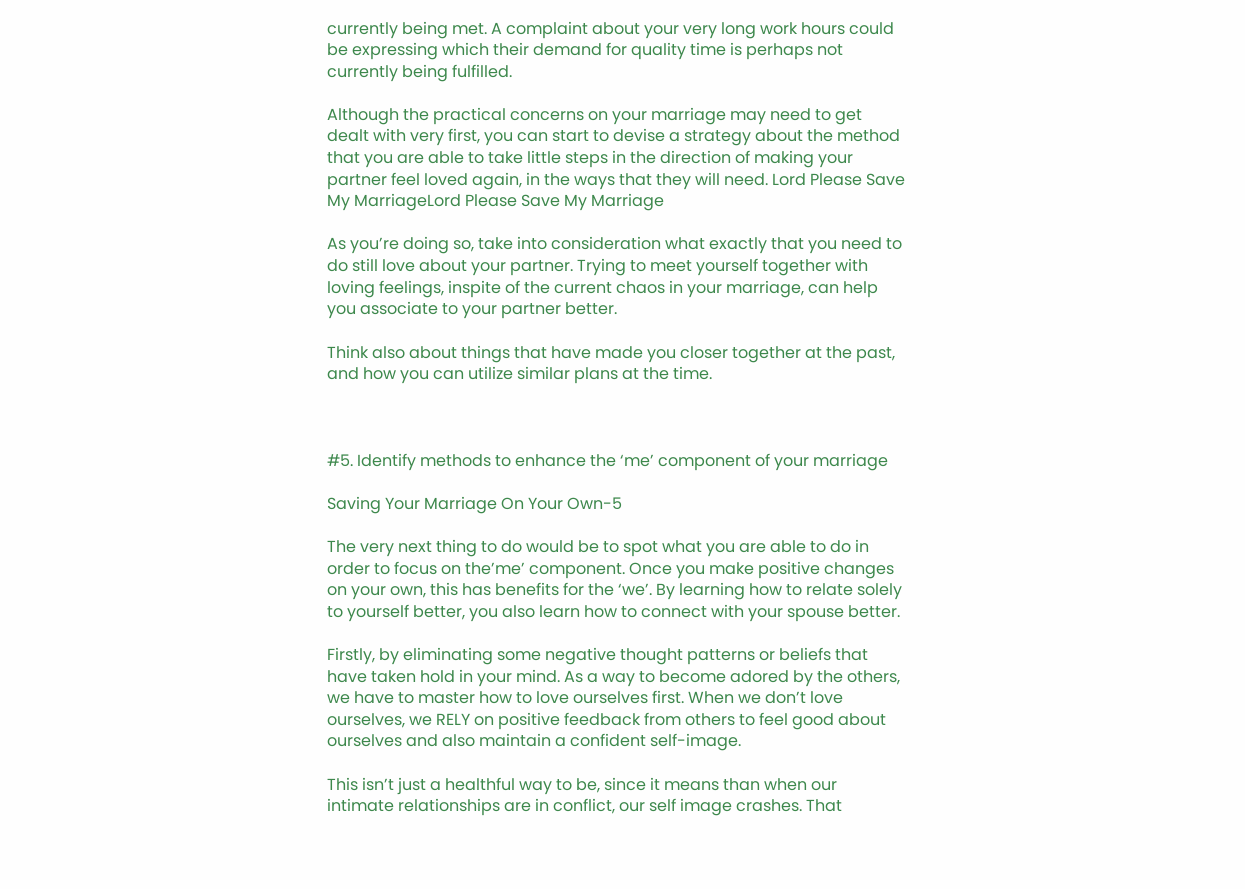currently being met. A complaint about your very long work hours could be expressing which their demand for quality time is perhaps not currently being fulfilled.

Although the practical concerns on your marriage may need to get dealt with very first, you can start to devise a strategy about the method that you are able to take little steps in the direction of making your partner feel loved again, in the ways that they will need. Lord Please Save My MarriageLord Please Save My Marriage

As you’re doing so, take into consideration what exactly that you need to do still love about your partner. Trying to meet yourself together with loving feelings, inspite of the current chaos in your marriage, can help you associate to your partner better.

Think also about things that have made you closer together at the past, and how you can utilize similar plans at the time.



#5. Identify methods to enhance the ‘me’ component of your marriage

Saving Your Marriage On Your Own-5

The very next thing to do would be to spot what you are able to do in order to focus on the’me’ component. Once you make positive changes on your own, this has benefits for the ‘we’. By learning how to relate solely to yourself better, you also learn how to connect with your spouse better.

Firstly, by eliminating some negative thought patterns or beliefs that have taken hold in your mind. As a way to become adored by the others, we have to master how to love ourselves first. When we don’t love ourselves, we RELY on positive feedback from others to feel good about ourselves and also maintain a confident self-image.

This isn’t just a healthful way to be, since it means than when our intimate relationships are in conflict, our self image crashes. That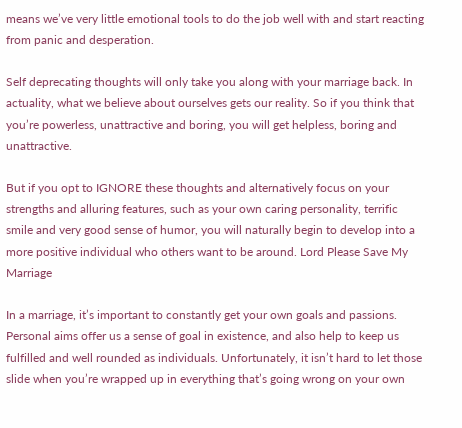means we’ve very little emotional tools to do the job well with and start reacting from panic and desperation.

Self deprecating thoughts will only take you along with your marriage back. In actuality, what we believe about ourselves gets our reality. So if you think that you’re powerless, unattractive and boring, you will get helpless, boring and unattractive.

But if you opt to IGNORE these thoughts and alternatively focus on your strengths and alluring features, such as your own caring personality, terrific smile and very good sense of humor, you will naturally begin to develop into a more positive individual who others want to be around. Lord Please Save My Marriage

In a marriage, it’s important to constantly get your own goals and passions. Personal aims offer us a sense of goal in existence, and also help to keep us fulfilled and well rounded as individuals. Unfortunately, it isn’t hard to let those slide when you’re wrapped up in everything that’s going wrong on your own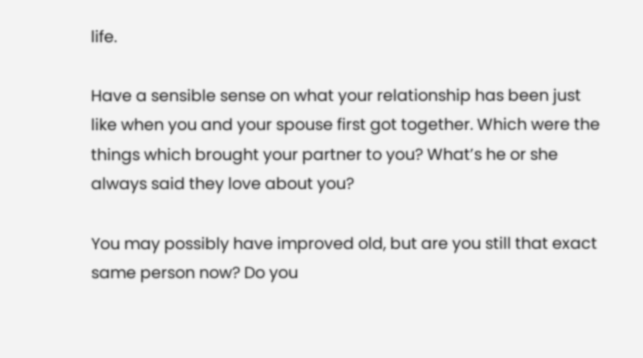life.

Have a sensible sense on what your relationship has been just like when you and your spouse first got together. Which were the things which brought your partner to you? What’s he or she always said they love about you?

You may possibly have improved old, but are you still that exact same person now? Do you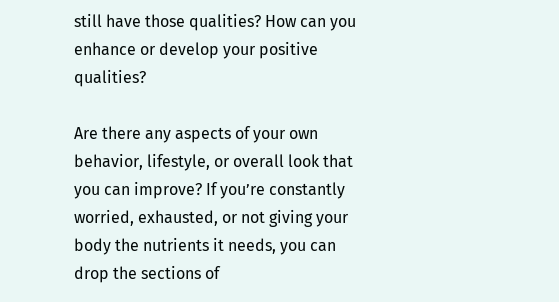still have those qualities? How can you enhance or develop your positive qualities?

Are there any aspects of your own behavior, lifestyle, or overall look that you can improve? If you’re constantly worried, exhausted, or not giving your body the nutrients it needs, you can drop the sections of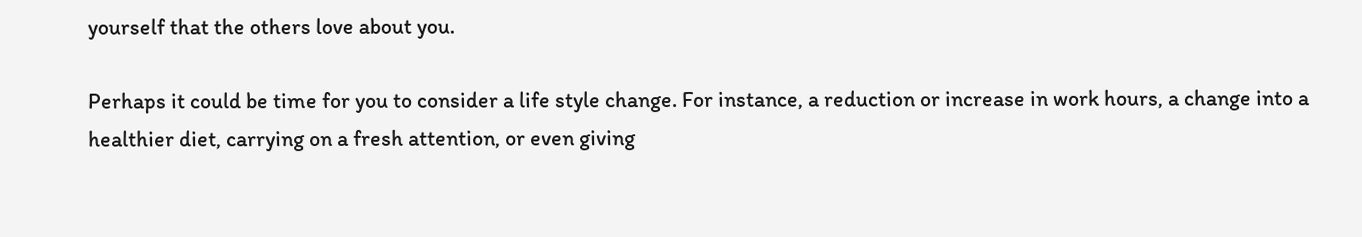yourself that the others love about you.

Perhaps it could be time for you to consider a life style change. For instance, a reduction or increase in work hours, a change into a healthier diet, carrying on a fresh attention, or even giving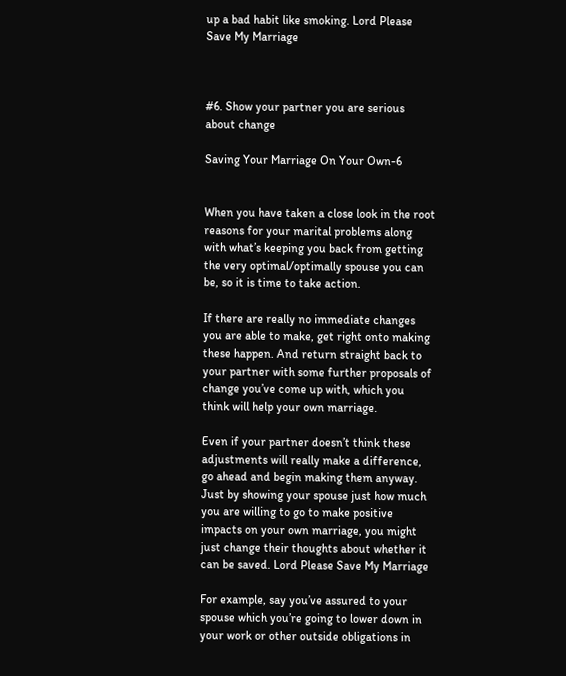up a bad habit like smoking. Lord Please Save My Marriage



#6. Show your partner you are serious about change

Saving Your Marriage On Your Own-6


When you have taken a close look in the root reasons for your marital problems along with what’s keeping you back from getting the very optimal/optimally spouse you can be, so it is time to take action.

If there are really no immediate changes you are able to make, get right onto making these happen. And return straight back to your partner with some further proposals of change you’ve come up with, which you think will help your own marriage.

Even if your partner doesn’t think these adjustments will really make a difference, go ahead and begin making them anyway. Just by showing your spouse just how much you are willing to go to make positive impacts on your own marriage, you might just change their thoughts about whether it can be saved. Lord Please Save My Marriage

For example, say you’ve assured to your spouse which you’re going to lower down in your work or other outside obligations in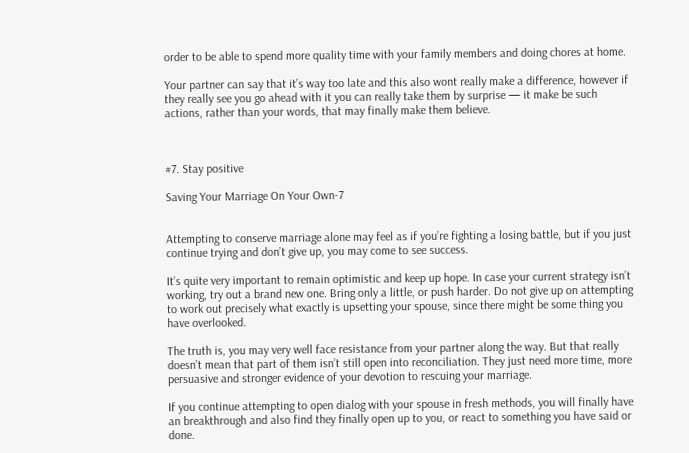order to be able to spend more quality time with your family members and doing chores at home.

Your partner can say that it’s way too late and this also wont really make a difference, however if they really see you go ahead with it you can really take them by surprise — it make be such actions, rather than your words, that may finally make them believe.



#7. Stay positive

Saving Your Marriage On Your Own-7


Attempting to conserve marriage alone may feel as if you’re fighting a losing battle, but if you just continue trying and don’t give up, you may come to see success.

It’s quite very important to remain optimistic and keep up hope. In case your current strategy isn’t working, try out a brand new one. Bring only a little, or push harder. Do not give up on attempting to work out precisely what exactly is upsetting your spouse, since there might be some thing you have overlooked.

The truth is, you may very well face resistance from your partner along the way. But that really doesn’t mean that part of them isn’t still open into reconciliation. They just need more time, more persuasive and stronger evidence of your devotion to rescuing your marriage.

If you continue attempting to open dialog with your spouse in fresh methods, you will finally have an breakthrough and also find they finally open up to you, or react to something you have said or done.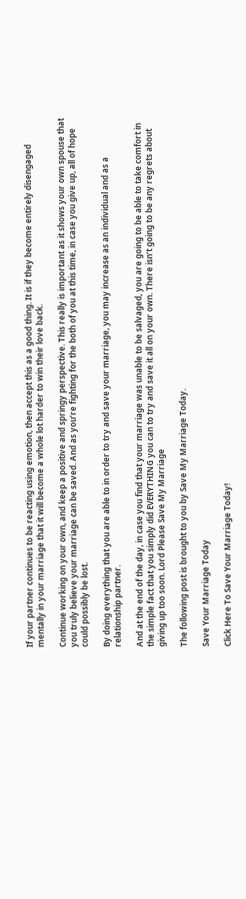If your partner continues to be reacting using emotion, then accept this as a good thing. It is if they become entirely disengaged mentally in your marriage that it will become a whole lot harder to win their love back.

Continue working on your own, and keep a positive and springy perspective. This really is important as it shows your own spouse that you truly believe your marriage can be saved. And as you’re fighting for the both of you at this time, in case you give up, all of hope could possibly be lost.

By doing everything that you are able to in order to try and save your marriage, you may increase as an individual and as a relationship partner.

And at the end of the day, in case you find that your marriage was unable to be salvaged, you are going to be able to take comfort in the simple fact that you simply did EVERYTHING you can to try and save it all on your own. There isn’t going to be any regrets about giving up too soon. Lord Please Save My Marriage

The following post is brought to you by Save My Marriage Today.

Save Your Marriage Today

Click Here To Save Your Marriage Today!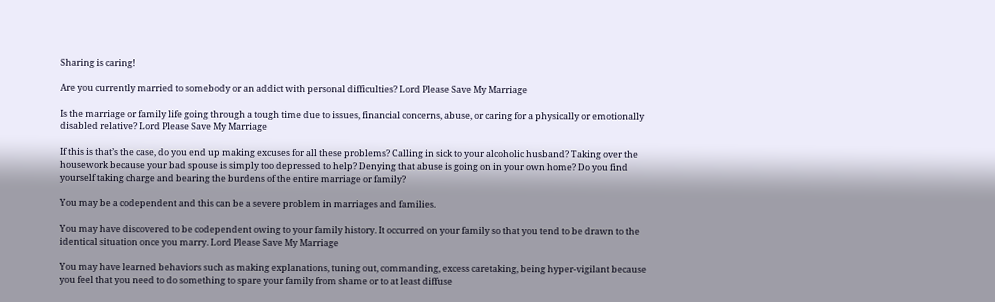Sharing is caring!

Are you currently married to somebody or an addict with personal difficulties? Lord Please Save My Marriage

Is the marriage or family life going through a tough time due to issues, financial concerns, abuse, or caring for a physically or emotionally disabled relative? Lord Please Save My Marriage

If this is that’s the case, do you end up making excuses for all these problems? Calling in sick to your alcoholic husband? Taking over the housework because your bad spouse is simply too depressed to help? Denying that abuse is going on in your own home? Do you find yourself taking charge and bearing the burdens of the entire marriage or family?

You may be a codependent and this can be a severe problem in marriages and families.

You may have discovered to be codependent owing to your family history. It occurred on your family so that you tend to be drawn to the identical situation once you marry. Lord Please Save My Marriage

You may have learned behaviors such as making explanations, tuning out, commanding, excess caretaking, being hyper-vigilant because you feel that you need to do something to spare your family from shame or to at least diffuse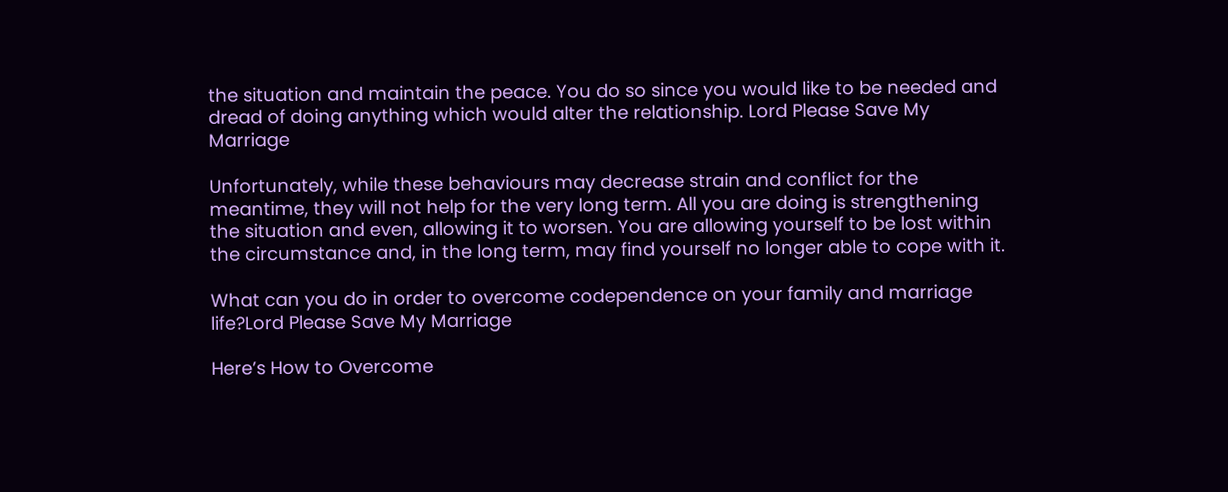the situation and maintain the peace. You do so since you would like to be needed and dread of doing anything which would alter the relationship. Lord Please Save My Marriage

Unfortunately, while these behaviours may decrease strain and conflict for the meantime, they will not help for the very long term. All you are doing is strengthening the situation and even, allowing it to worsen. You are allowing yourself to be lost within the circumstance and, in the long term, may find yourself no longer able to cope with it.

What can you do in order to overcome codependence on your family and marriage life?Lord Please Save My Marriage

Here’s How to Overcome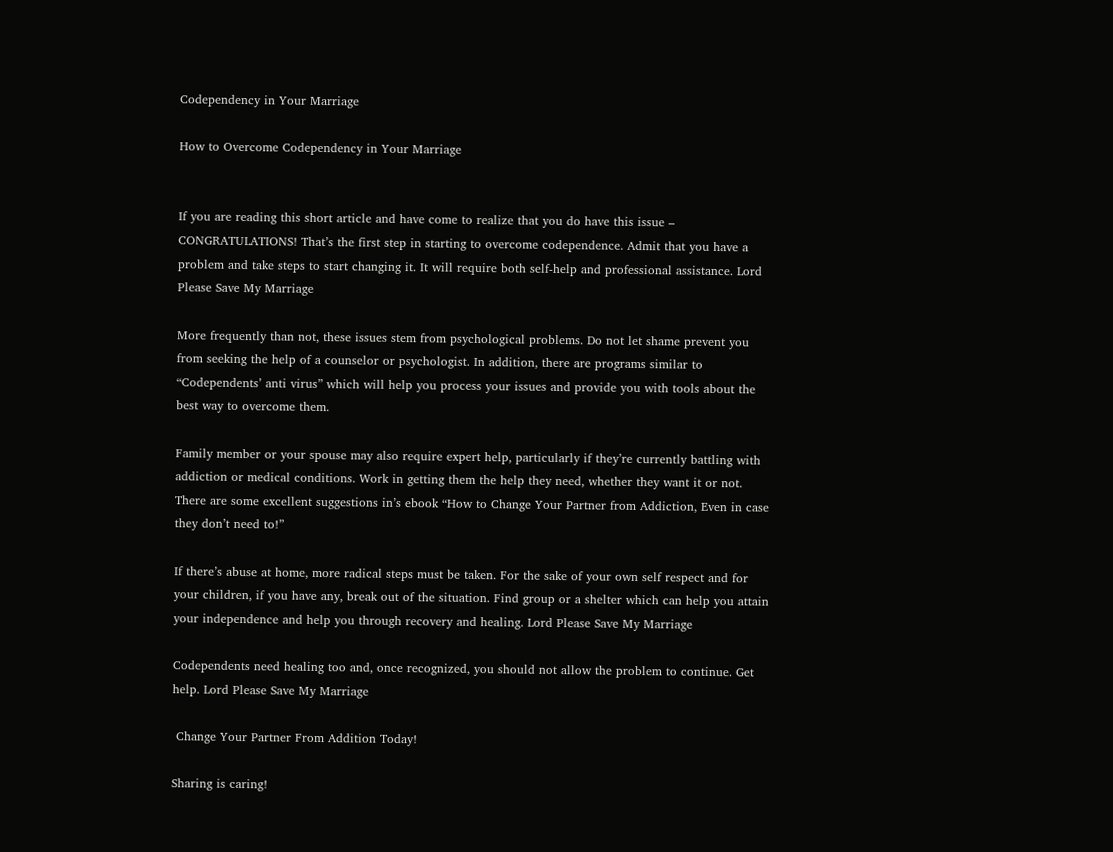Codependency in Your Marriage

How to Overcome Codependency in Your Marriage


If you are reading this short article and have come to realize that you do have this issue – CONGRATULATIONS! That’s the first step in starting to overcome codependence. Admit that you have a problem and take steps to start changing it. It will require both self-help and professional assistance. Lord Please Save My Marriage

More frequently than not, these issues stem from psychological problems. Do not let shame prevent you from seeking the help of a counselor or psychologist. In addition, there are programs similar to “Codependents’ anti virus” which will help you process your issues and provide you with tools about the best way to overcome them.

Family member or your spouse may also require expert help, particularly if they’re currently battling with addiction or medical conditions. Work in getting them the help they need, whether they want it or not. There are some excellent suggestions in’s ebook “How to Change Your Partner from Addiction, Even in case they don’t need to!”

If there’s abuse at home, more radical steps must be taken. For the sake of your own self respect and for your children, if you have any, break out of the situation. Find group or a shelter which can help you attain your independence and help you through recovery and healing. Lord Please Save My Marriage

Codependents need healing too and, once recognized, you should not allow the problem to continue. Get help. Lord Please Save My Marriage

 Change Your Partner From Addition Today!

Sharing is caring!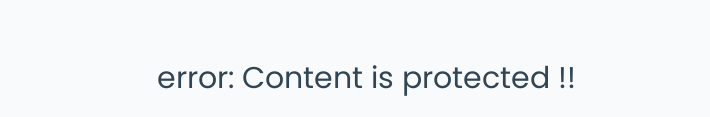error: Content is protected !!